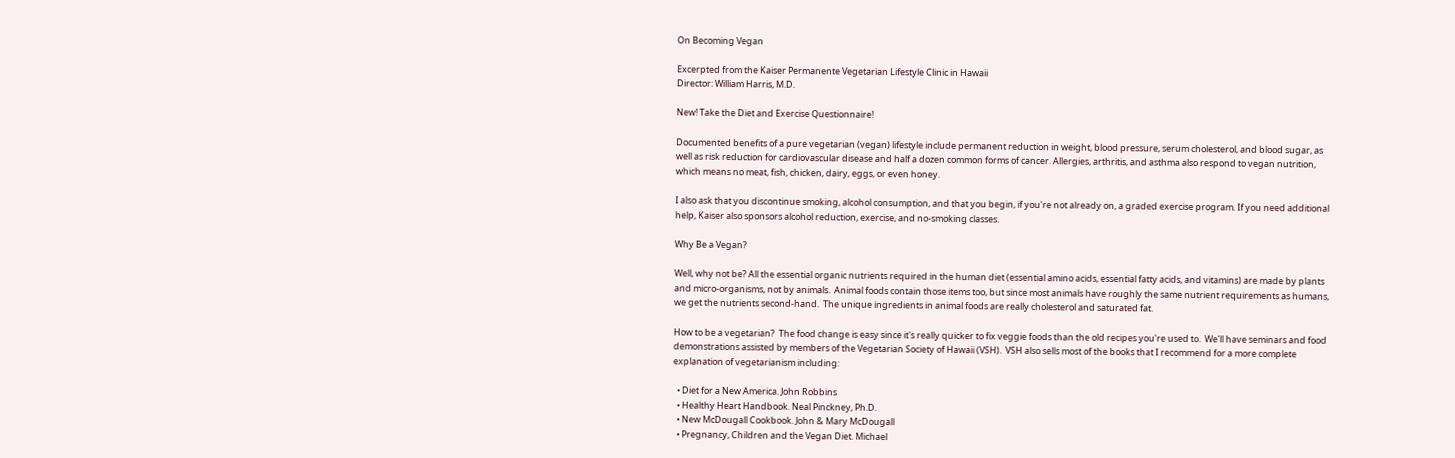On Becoming Vegan

Excerpted from the Kaiser Permanente Vegetarian Lifestyle Clinic in Hawaii
Director: William Harris, M.D.

New! Take the Diet and Exercise Questionnaire!

Documented benefits of a pure vegetarian (vegan) lifestyle include permanent reduction in weight, blood pressure, serum cholesterol, and blood sugar, as well as risk reduction for cardiovascular disease and half a dozen common forms of cancer. Allergies, arthritis, and asthma also respond to vegan nutrition, which means no meat, fish, chicken, dairy, eggs, or even honey.

I also ask that you discontinue smoking, alcohol consumption, and that you begin, if you're not already on, a graded exercise program. If you need additional help, Kaiser also sponsors alcohol reduction, exercise, and no-smoking classes.

Why Be a Vegan?

Well, why not be? All the essential organic nutrients required in the human diet (essential amino acids, essential fatty acids, and vitamins) are made by plants and micro-organisms, not by animals.  Animal foods contain those items too, but since most animals have roughly the same nutrient requirements as humans, we get the nutrients second-hand.  The unique ingredients in animal foods are really cholesterol and saturated fat.

How to be a vegetarian?  The food change is easy since it's really quicker to fix veggie foods than the old recipes you're used to.  We'll have seminars and food demonstrations assisted by members of the Vegetarian Society of Hawaii (VSH).  VSH also sells most of the books that I recommend for a more complete explanation of vegetarianism including:

  • Diet for a New America. John Robbins
  • Healthy Heart Handbook. Neal Pinckney, Ph.D.
  • New McDougall Cookbook. John & Mary McDougall
  • Pregnancy, Children and the Vegan Diet. Michael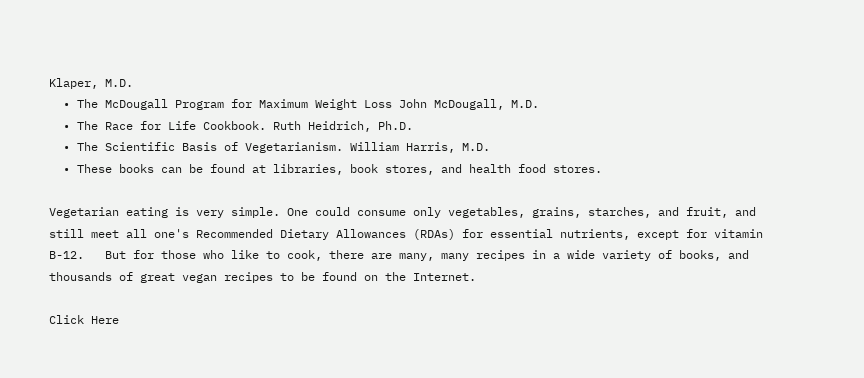Klaper, M.D.
  • The McDougall Program for Maximum Weight Loss John McDougall, M.D.
  • The Race for Life Cookbook. Ruth Heidrich, Ph.D.
  • The Scientific Basis of Vegetarianism. William Harris, M.D.
  • These books can be found at libraries, book stores, and health food stores.

Vegetarian eating is very simple. One could consume only vegetables, grains, starches, and fruit, and still meet all one's Recommended Dietary Allowances (RDAs) for essential nutrients, except for vitamin B-12.   But for those who like to cook, there are many, many recipes in a wide variety of books, and thousands of great vegan recipes to be found on the Internet.

Click Here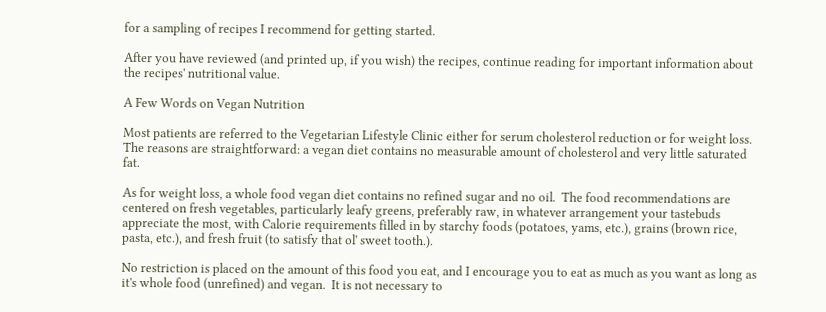for a sampling of recipes I recommend for getting started.

After you have reviewed (and printed up, if you wish) the recipes, continue reading for important information about the recipes' nutritional value.

A Few Words on Vegan Nutrition

Most patients are referred to the Vegetarian Lifestyle Clinic either for serum cholesterol reduction or for weight loss.  The reasons are straightforward: a vegan diet contains no measurable amount of cholesterol and very little saturated fat.

As for weight loss, a whole food vegan diet contains no refined sugar and no oil.  The food recommendations are centered on fresh vegetables, particularly leafy greens, preferably raw, in whatever arrangement your tastebuds appreciate the most, with Calorie requirements filled in by starchy foods (potatoes, yams, etc.), grains (brown rice, pasta, etc.), and fresh fruit (to satisfy that ol' sweet tooth.).

No restriction is placed on the amount of this food you eat, and I encourage you to eat as much as you want as long as it's whole food (unrefined) and vegan.  It is not necessary to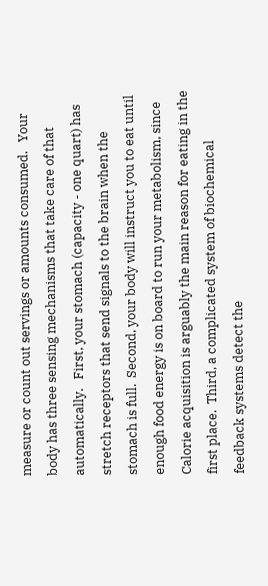measure or count out servings or amounts consumed.   Your body has three sensing mechanisms that take care of that automatically.   First, your stomach (capacity - one quart) has stretch receptors that send signals to the brain when the stomach is full.  Second, your body will instruct you to eat until enough food energy is on board to run your metabolism, since Calorie acquisition is arguably the main reason for eating in the first place.  Third, a complicated system of biochemical feedback systems detect the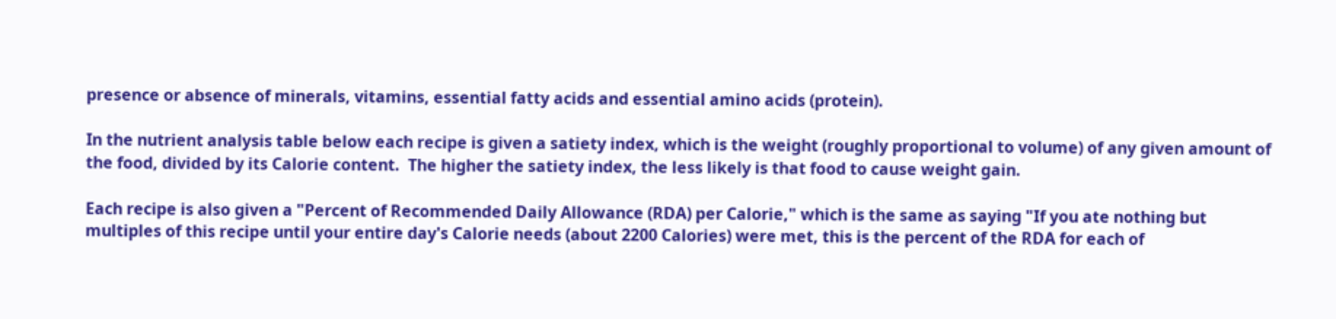presence or absence of minerals, vitamins, essential fatty acids and essential amino acids (protein).

In the nutrient analysis table below each recipe is given a satiety index, which is the weight (roughly proportional to volume) of any given amount of the food, divided by its Calorie content.  The higher the satiety index, the less likely is that food to cause weight gain.

Each recipe is also given a "Percent of Recommended Daily Allowance (RDA) per Calorie," which is the same as saying "If you ate nothing but multiples of this recipe until your entire day's Calorie needs (about 2200 Calories) were met, this is the percent of the RDA for each of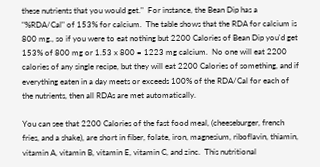these nutrients that you would get."  For instance, the Bean Dip has a "%RDA/Cal" of 153% for calcium.  The table shows that the RDA for calcium is 800 mg., so if you were to eat nothing but 2200 Calories of Bean Dip you'd get 153% of 800 mg or 1.53 x 800 = 1223 mg calcium.  No one will eat 2200 calories of any single recipe, but they will eat 2200 Calories of something, and if everything eaten in a day meets or exceeds 100% of the RDA/Cal for each of the nutrients, then all RDAs are met automatically.

You can see that 2200 Calories of the fast food meal, (cheeseburger, french fries, and a shake), are short in fiber, folate, iron, magnesium, riboflavin, thiamin, vitamin A, vitamin B, vitamin E, vitamin C, and zinc.  This nutritional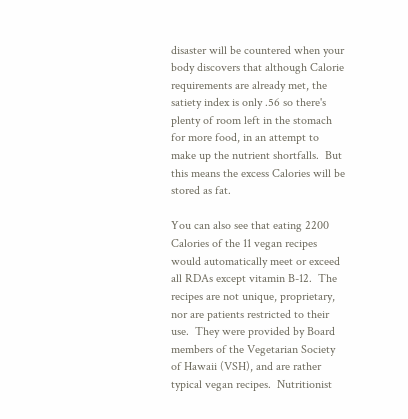disaster will be countered when your body discovers that although Calorie requirements are already met, the satiety index is only .56 so there's plenty of room left in the stomach for more food, in an attempt to make up the nutrient shortfalls.  But this means the excess Calories will be stored as fat.

You can also see that eating 2200 Calories of the 11 vegan recipes would automatically meet or exceed all RDAs except vitamin B-12.  The recipes are not unique, proprietary, nor are patients restricted to their use.  They were provided by Board members of the Vegetarian Society of Hawaii (VSH), and are rather typical vegan recipes.  Nutritionist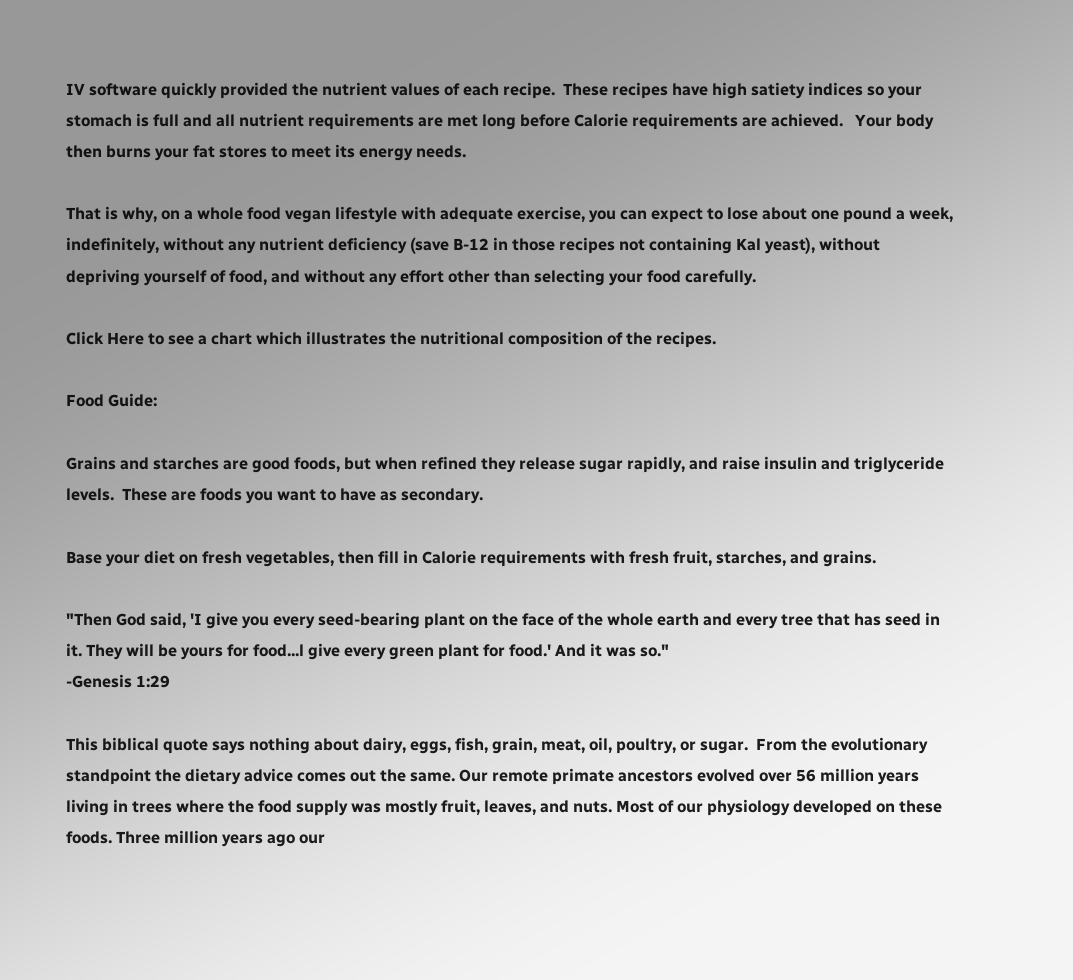IV software quickly provided the nutrient values of each recipe.  These recipes have high satiety indices so your stomach is full and all nutrient requirements are met long before Calorie requirements are achieved.   Your body then burns your fat stores to meet its energy needs.

That is why, on a whole food vegan lifestyle with adequate exercise, you can expect to lose about one pound a week, indefinitely, without any nutrient deficiency (save B-12 in those recipes not containing Kal yeast), without depriving yourself of food, and without any effort other than selecting your food carefully.

Click Here to see a chart which illustrates the nutritional composition of the recipes.

Food Guide:

Grains and starches are good foods, but when refined they release sugar rapidly, and raise insulin and triglyceride levels.  These are foods you want to have as secondary.

Base your diet on fresh vegetables, then fill in Calorie requirements with fresh fruit, starches, and grains.

"Then God said, 'I give you every seed-bearing plant on the face of the whole earth and every tree that has seed in it. They will be yours for food...l give every green plant for food.' And it was so."
-Genesis 1:29

This biblical quote says nothing about dairy, eggs, fish, grain, meat, oil, poultry, or sugar.  From the evolutionary standpoint the dietary advice comes out the same. Our remote primate ancestors evolved over 56 million years living in trees where the food supply was mostly fruit, leaves, and nuts. Most of our physiology developed on these foods. Three million years ago our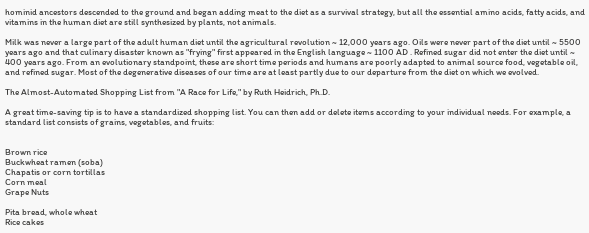hominid ancestors descended to the ground and began adding meat to the diet as a survival strategy, but all the essential amino acids, fatty acids, and vitamins in the human diet are still synthesized by plants, not animals.

Milk was never a large part of the adult human diet until the agricultural revolution ~ 12,000 years ago. Oils were never part of the diet until ~ 5500 years ago and that culinary disaster known as "frying" first appeared in the English language ~ 1100 AD . Refined sugar did not enter the diet until ~ 400 years ago. From an evolutionary standpoint, these are short time periods and humans are poorly adapted to animal source food, vegetable oil, and refined sugar. Most of the degenerative diseases of our time are at least partly due to our departure from the diet on which we evolved.

The Almost-Automated Shopping List from "A Race for Life," by Ruth Heidrich, Ph.D.

A great time-saving tip is to have a standardized shopping list. You can then add or delete items according to your individual needs. For example, a standard list consists of grains, vegetables, and fruits:


Brown rice
Buckwheat ramen (soba)
Chapatis or corn tortillas
Corn meal
Grape Nuts

Pita bread, whole wheat
Rice cakes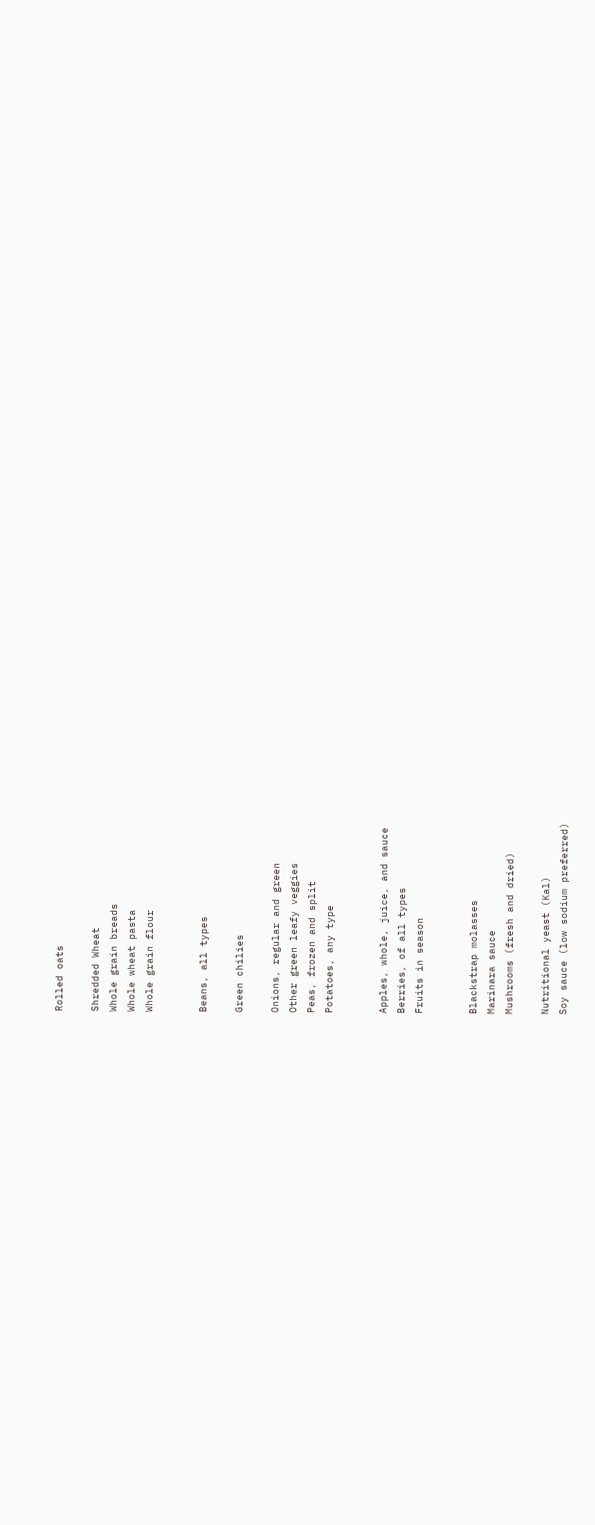Rolled oats

Shredded Wheat
Whole grain breads
Whole wheat pasta
Whole grain flour


Beans, all types

Green chilies

Onions, regular and green
Other green leafy veggies
Peas, frozen and split
Potatoes, any type


Apples, whole, juice, and sauce
Berries, of all types
Fruits in season


Blackstrap molasses
Marinara sauce
Mushrooms (fresh and dried)

Nutritional yeast (Kal)
Soy sauce (low sodium preferred)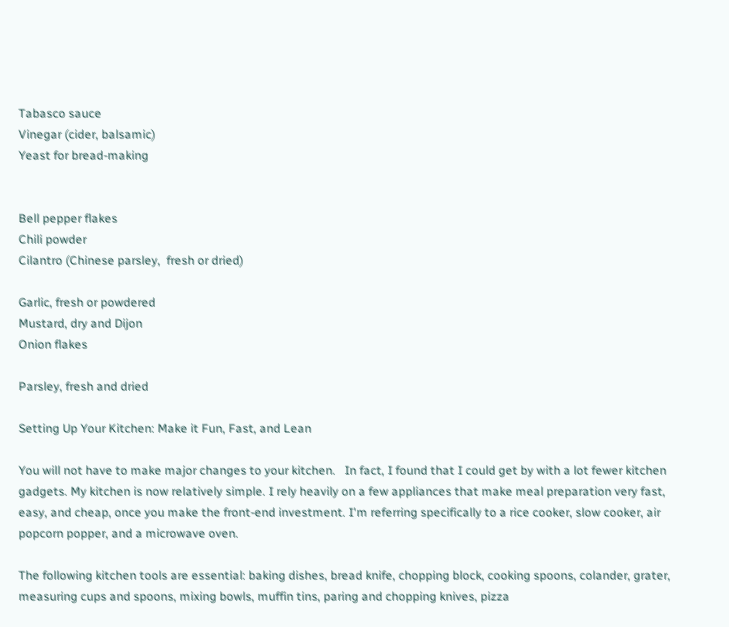Tabasco sauce
Vinegar (cider, balsamic)
Yeast for bread-making


Bell pepper flakes
Chili powder
Cilantro (Chinese parsley,  fresh or dried)

Garlic, fresh or powdered
Mustard, dry and Dijon
Onion flakes

Parsley, fresh and dried

Setting Up Your Kitchen: Make it Fun, Fast, and Lean

You will not have to make major changes to your kitchen.   In fact, I found that I could get by with a lot fewer kitchen gadgets. My kitchen is now relatively simple. I rely heavily on a few appliances that make meal preparation very fast, easy, and cheap, once you make the front-end investment. I'm referring specifically to a rice cooker, slow cooker, air popcorn popper, and a microwave oven.

The following kitchen tools are essential: baking dishes, bread knife, chopping block, cooking spoons, colander, grater, measuring cups and spoons, mixing bowls, muffin tins, paring and chopping knives, pizza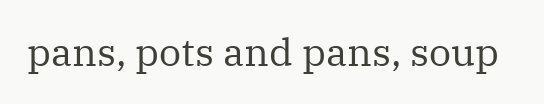pans, pots and pans, soup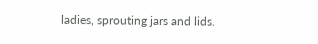ladies, sprouting jars and lids.